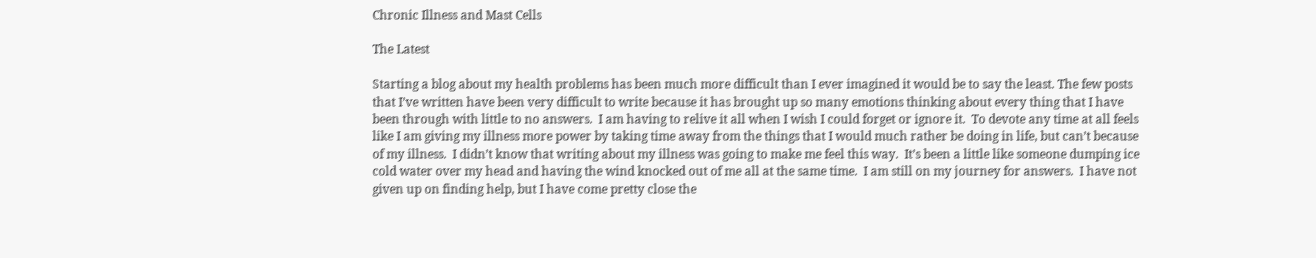Chronic Illness and Mast Cells

The Latest

Starting a blog about my health problems has been much more difficult than I ever imagined it would be to say the least. The few posts that I’ve written have been very difficult to write because it has brought up so many emotions thinking about every thing that I have been through with little to no answers.  I am having to relive it all when I wish I could forget or ignore it.  To devote any time at all feels like I am giving my illness more power by taking time away from the things that I would much rather be doing in life, but can’t because of my illness.  I didn’t know that writing about my illness was going to make me feel this way.  It’s been a little like someone dumping ice cold water over my head and having the wind knocked out of me all at the same time.  I am still on my journey for answers.  I have not given up on finding help, but I have come pretty close the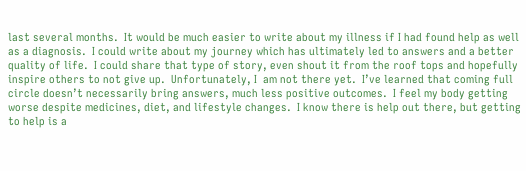last several months.  It would be much easier to write about my illness if I had found help as well as a diagnosis.  I could write about my journey which has ultimately led to answers and a better quality of life.  I could share that type of story, even shout it from the roof tops and hopefully inspire others to not give up.  Unfortunately, I  am not there yet.  I’ve learned that coming full circle doesn’t necessarily bring answers, much less positive outcomes.  I feel my body getting worse despite medicines, diet, and lifestyle changes.  I know there is help out there, but getting to help is a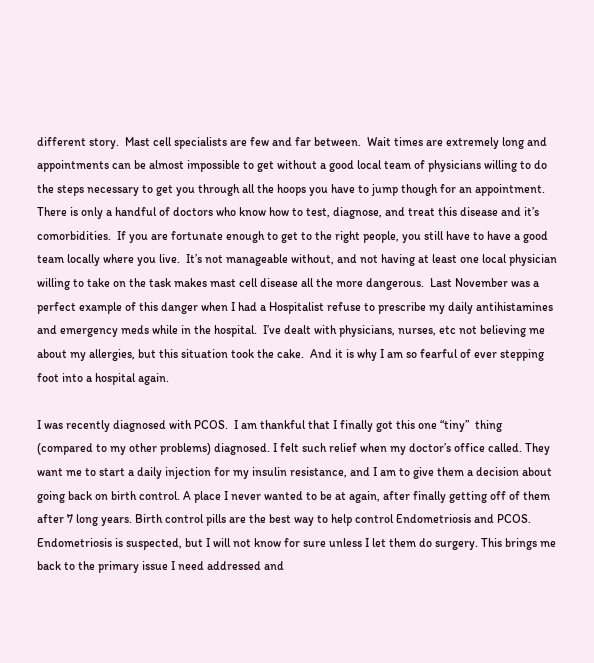different story.  Mast cell specialists are few and far between.  Wait times are extremely long and appointments can be almost impossible to get without a good local team of physicians willing to do the steps necessary to get you through all the hoops you have to jump though for an appointment.  There is only a handful of doctors who know how to test, diagnose, and treat this disease and it’s comorbidities.  If you are fortunate enough to get to the right people, you still have to have a good team locally where you live.  It’s not manageable without, and not having at least one local physician willing to take on the task makes mast cell disease all the more dangerous.  Last November was a perfect example of this danger when I had a Hospitalist refuse to prescribe my daily antihistamines and emergency meds while in the hospital.  I’ve dealt with physicians, nurses, etc not believing me about my allergies, but this situation took the cake.  And it is why I am so fearful of ever stepping foot into a hospital again.

I was recently diagnosed with PCOS.  I am thankful that I finally got this one “tiny”  thing (compared to my other problems) diagnosed. I felt such relief when my doctor’s office called. They want me to start a daily injection for my insulin resistance, and I am to give them a decision about going back on birth control. A place I never wanted to be at again, after finally getting off of them after 7 long years. Birth control pills are the best way to help control Endometriosis and PCOS. Endometriosis is suspected, but I will not know for sure unless I let them do surgery. This brings me back to the primary issue I need addressed and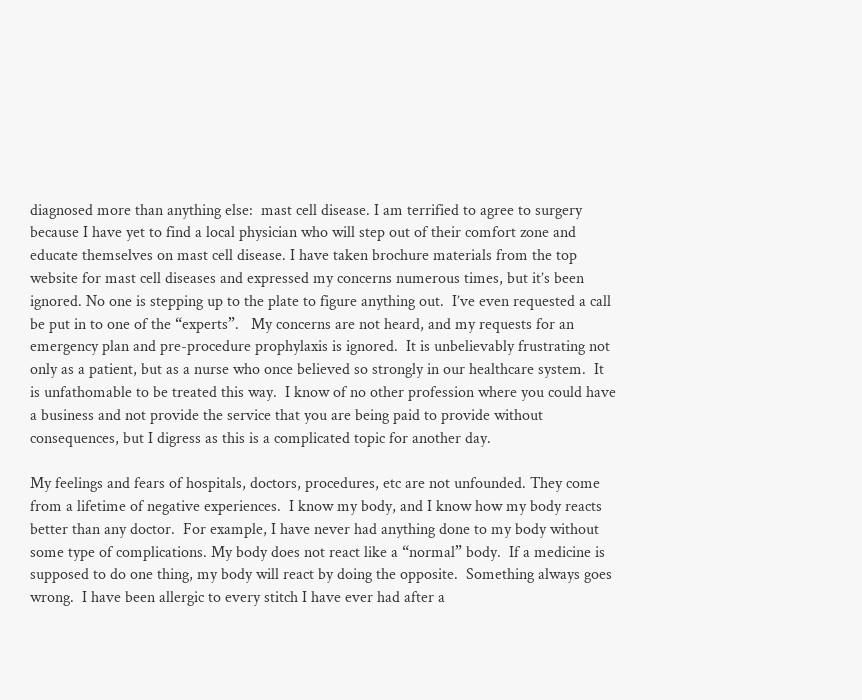diagnosed more than anything else:  mast cell disease. I am terrified to agree to surgery because I have yet to find a local physician who will step out of their comfort zone and educate themselves on mast cell disease. I have taken brochure materials from the top website for mast cell diseases and expressed my concerns numerous times, but it’s been ignored. No one is stepping up to the plate to figure anything out.  I’ve even requested a call be put in to one of the “experts”.   My concerns are not heard, and my requests for an emergency plan and pre-procedure prophylaxis is ignored.  It is unbelievably frustrating not only as a patient, but as a nurse who once believed so strongly in our healthcare system.  It is unfathomable to be treated this way.  I know of no other profession where you could have a business and not provide the service that you are being paid to provide without consequences, but I digress as this is a complicated topic for another day.

My feelings and fears of hospitals, doctors, procedures, etc are not unfounded. They come from a lifetime of negative experiences.  I know my body, and I know how my body reacts better than any doctor.  For example, I have never had anything done to my body without some type of complications. My body does not react like a “normal” body.  If a medicine is supposed to do one thing, my body will react by doing the opposite.  Something always goes wrong.  I have been allergic to every stitch I have ever had after a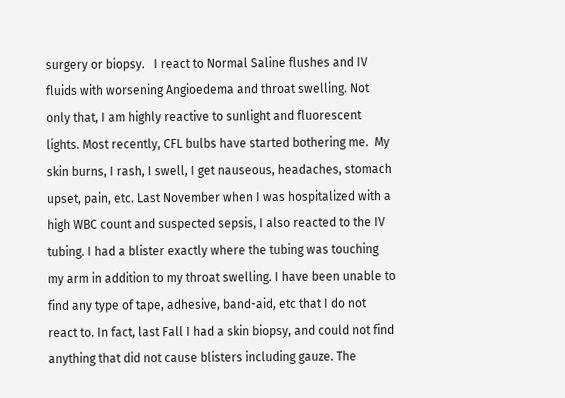surgery or biopsy.   I react to Normal Saline flushes and IV fluids with worsening Angioedema and throat swelling. Not only that, I am highly reactive to sunlight and fluorescent lights. Most recently, CFL bulbs have started bothering me.  My skin burns, I rash, I swell, I get nauseous, headaches, stomach upset, pain, etc. Last November when I was hospitalized with a high WBC count and suspected sepsis, I also reacted to the IV tubing. I had a blister exactly where the tubing was touching my arm in addition to my throat swelling. I have been unable to find any type of tape, adhesive, band-aid, etc that I do not react to. In fact, last Fall I had a skin biopsy, and could not find anything that did not cause blisters including gauze. The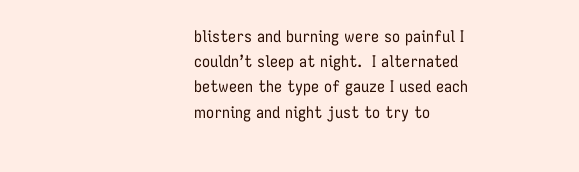blisters and burning were so painful I couldn’t sleep at night.  I alternated between the type of gauze I used each morning and night just to try to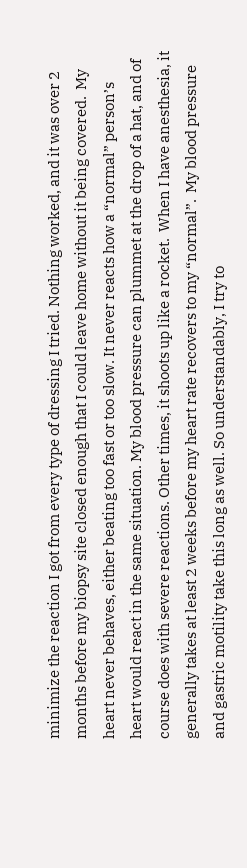minimize the reaction I got from every type of dressing I tried. Nothing worked, and it was over 2 months before my biopsy site closed enough that I could leave home without it being covered.  My heart never behaves, either beating too fast or too slow. It never reacts how a “normal” person’s heart would react in the same situation. My blood pressure can plummet at the drop of a hat, and of course does with severe reactions. Other times, it shoots up like a rocket.  When I have anesthesia, it generally takes at least 2 weeks before my heart rate recovers to my “normal”.  My blood pressure and gastric motility take this long as well. So understandably, I try to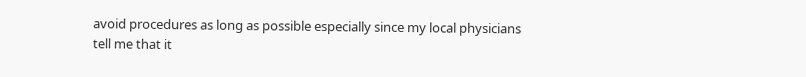avoid procedures as long as possible especially since my local physicians tell me that it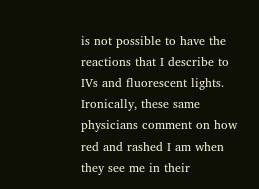is not possible to have the reactions that I describe to IVs and fluorescent lights.  Ironically, these same physicians comment on how red and rashed I am when they see me in their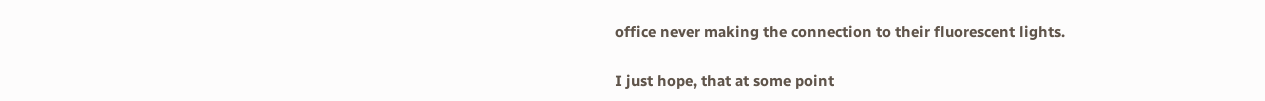office never making the connection to their fluorescent lights.

I just hope, that at some point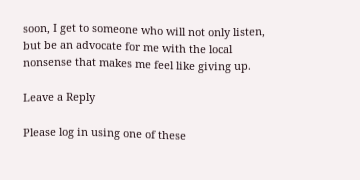soon, I get to someone who will not only listen, but be an advocate for me with the local nonsense that makes me feel like giving up.

Leave a Reply

Please log in using one of these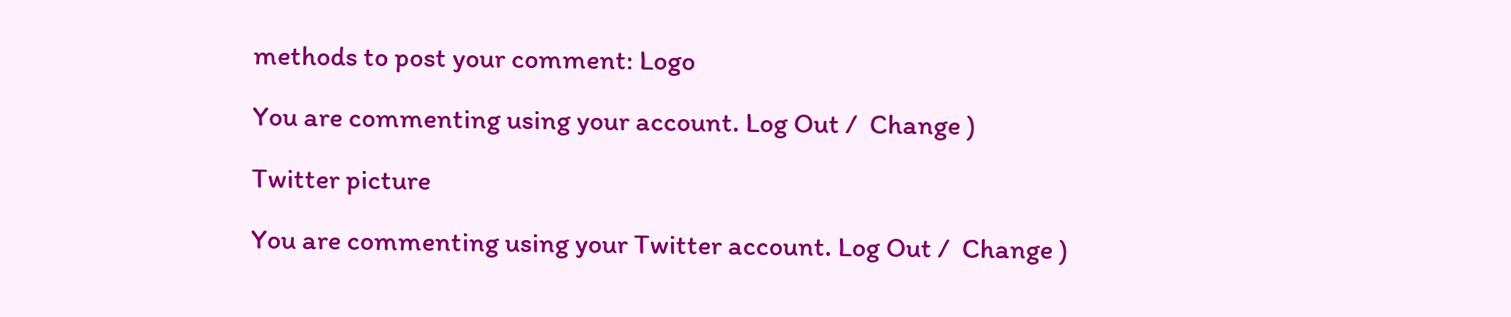methods to post your comment: Logo

You are commenting using your account. Log Out /  Change )

Twitter picture

You are commenting using your Twitter account. Log Out /  Change )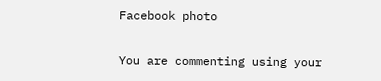Facebook photo

You are commenting using your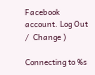Facebook account. Log Out /  Change )

Connecting to %s